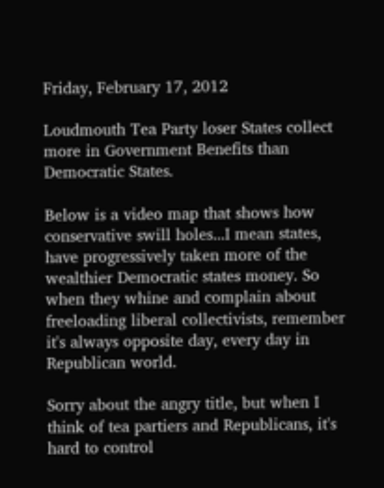Friday, February 17, 2012

Loudmouth Tea Party loser States collect more in Government Benefits than Democratic States.

Below is a video map that shows how conservative swill holes...I mean states, have progressively taken more of the wealthier Democratic states money. So when they whine and complain about freeloading liberal collectivists, remember it's always opposite day, every day in Republican world.

Sorry about the angry title, but when I think of tea partiers and Republicans, it's hard to control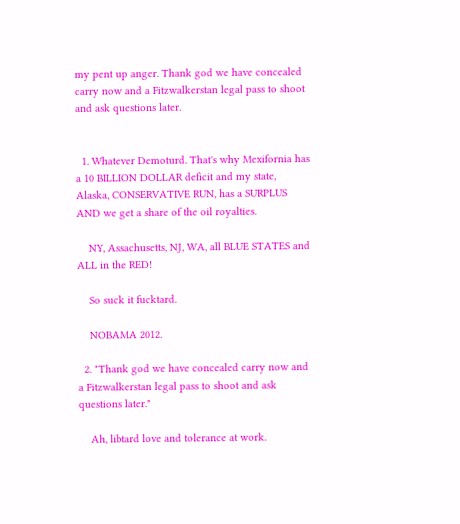my pent up anger. Thank god we have concealed carry now and a Fitzwalkerstan legal pass to shoot and ask questions later.


  1. Whatever Demoturd. That's why Mexifornia has a 10 BILLION DOLLAR deficit and my state, Alaska, CONSERVATIVE RUN, has a SURPLUS AND we get a share of the oil royalties.

    NY, Assachusetts, NJ, WA, all BLUE STATES and ALL in the RED!

    So suck it fucktard.

    NOBAMA 2012.

  2. "Thank god we have concealed carry now and a Fitzwalkerstan legal pass to shoot and ask questions later."

    Ah, libtard love and tolerance at work.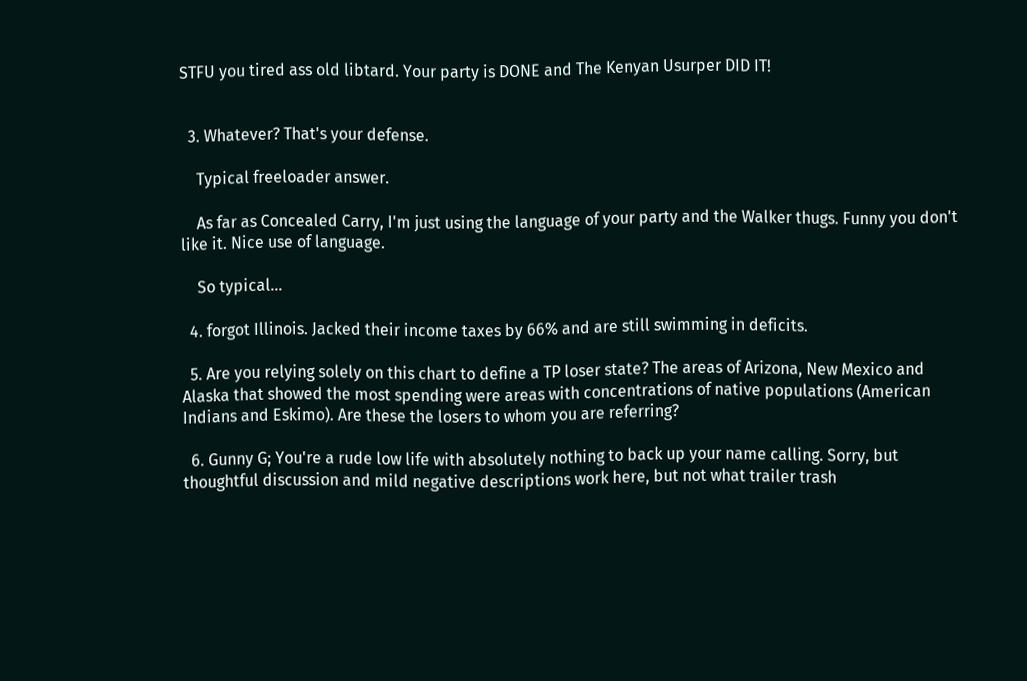STFU you tired ass old libtard. Your party is DONE and The Kenyan Usurper DID IT!


  3. Whatever? That's your defense.

    Typical freeloader answer.

    As far as Concealed Carry, I'm just using the language of your party and the Walker thugs. Funny you don't like it. Nice use of language.

    So typical...

  4. forgot Illinois. Jacked their income taxes by 66% and are still swimming in deficits.

  5. Are you relying solely on this chart to define a TP loser state? The areas of Arizona, New Mexico and Alaska that showed the most spending were areas with concentrations of native populations (American Indians and Eskimo). Are these the losers to whom you are referring?

  6. Gunny G; You're a rude low life with absolutely nothing to back up your name calling. Sorry, but thoughtful discussion and mild negative descriptions work here, but not what trailer trash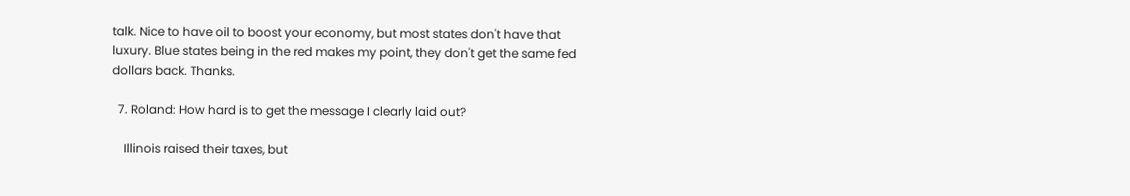talk. Nice to have oil to boost your economy, but most states don't have that luxury. Blue states being in the red makes my point, they don't get the same fed dollars back. Thanks.

  7. Roland: How hard is to get the message I clearly laid out?

    Illinois raised their taxes, but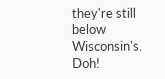they're still below Wisconsin's. Doh!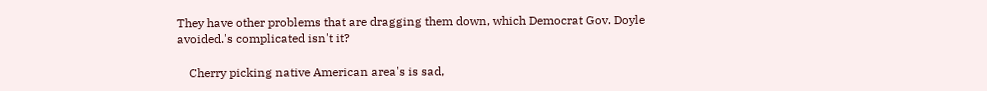They have other problems that are dragging them down, which Democrat Gov. Doyle avoided.'s complicated isn't it?

    Cherry picking native American area's is sad,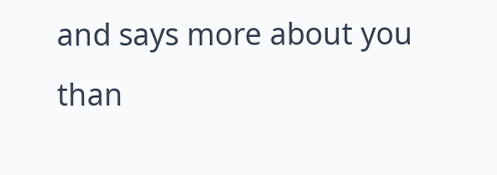and says more about you than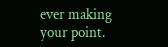ever making your point.